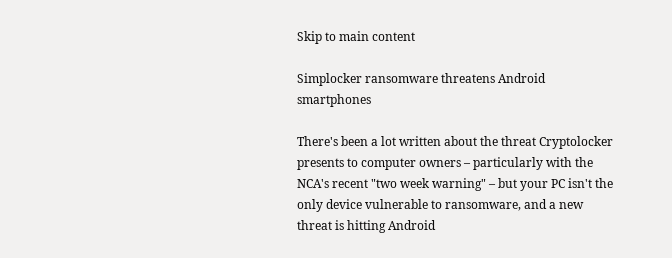Skip to main content

Simplocker ransomware threatens Android smartphones

There's been a lot written about the threat Cryptolocker presents to computer owners – particularly with the NCA's recent "two week warning" – but your PC isn't the only device vulnerable to ransomware, and a new threat is hitting Android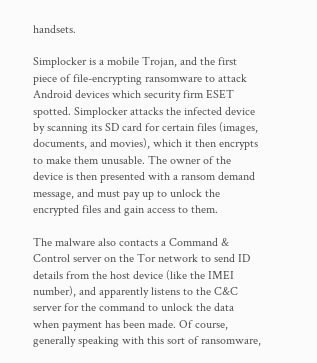handsets.

Simplocker is a mobile Trojan, and the first piece of file-encrypting ransomware to attack Android devices which security firm ESET spotted. Simplocker attacks the infected device by scanning its SD card for certain files (images, documents, and movies), which it then encrypts to make them unusable. The owner of the device is then presented with a ransom demand message, and must pay up to unlock the encrypted files and gain access to them.

The malware also contacts a Command & Control server on the Tor network to send ID details from the host device (like the IMEI number), and apparently listens to the C&C server for the command to unlock the data when payment has been made. Of course, generally speaking with this sort of ransomware,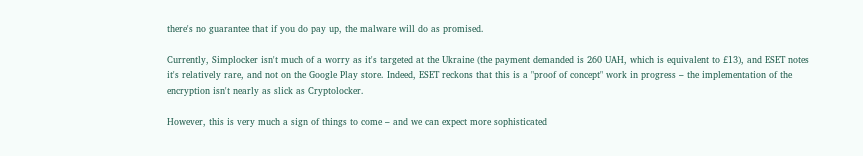there's no guarantee that if you do pay up, the malware will do as promised.

Currently, Simplocker isn't much of a worry as it's targeted at the Ukraine (the payment demanded is 260 UAH, which is equivalent to £13), and ESET notes it's relatively rare, and not on the Google Play store. Indeed, ESET reckons that this is a "proof of concept" work in progress – the implementation of the encryption isn't nearly as slick as Cryptolocker.

However, this is very much a sign of things to come – and we can expect more sophisticated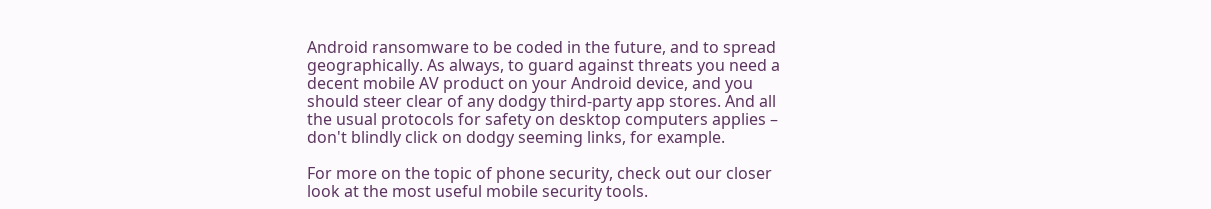Android ransomware to be coded in the future, and to spread geographically. As always, to guard against threats you need a decent mobile AV product on your Android device, and you should steer clear of any dodgy third-party app stores. And all the usual protocols for safety on desktop computers applies – don't blindly click on dodgy seeming links, for example.

For more on the topic of phone security, check out our closer look at the most useful mobile security tools.